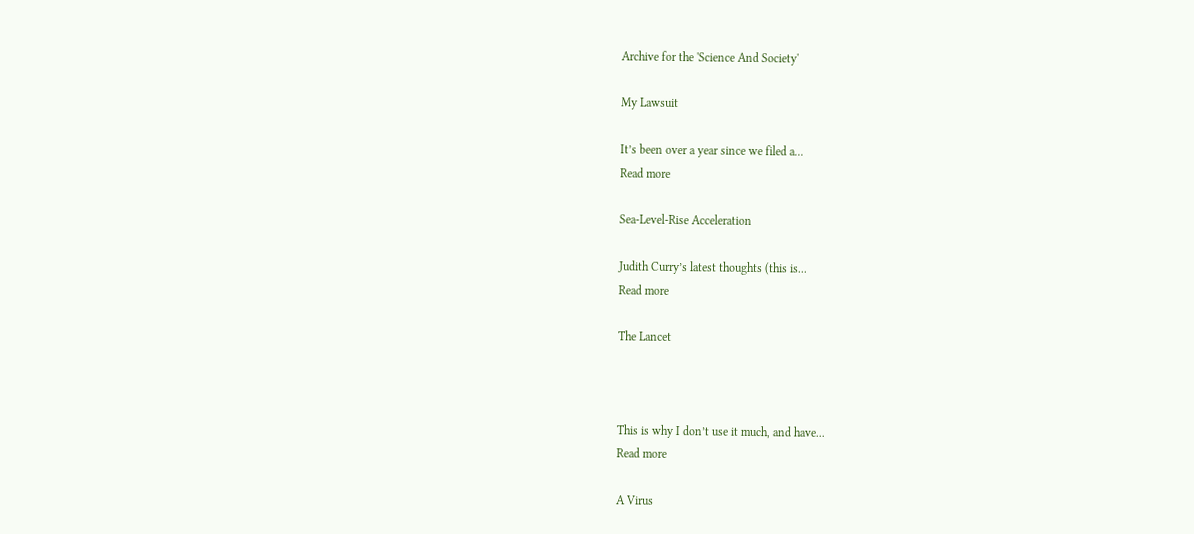Archive for the 'Science And Society'

My Lawsuit

It’s been over a year since we filed a...
Read more

Sea-Level-Rise Acceleration

Judith Curry’s latest thoughts (this is...
Read more

The Lancet



This is why I don’t use it much, and have...
Read more

A Virus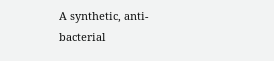A synthetic, anti-bacterial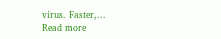virus. Faster,...
Read more